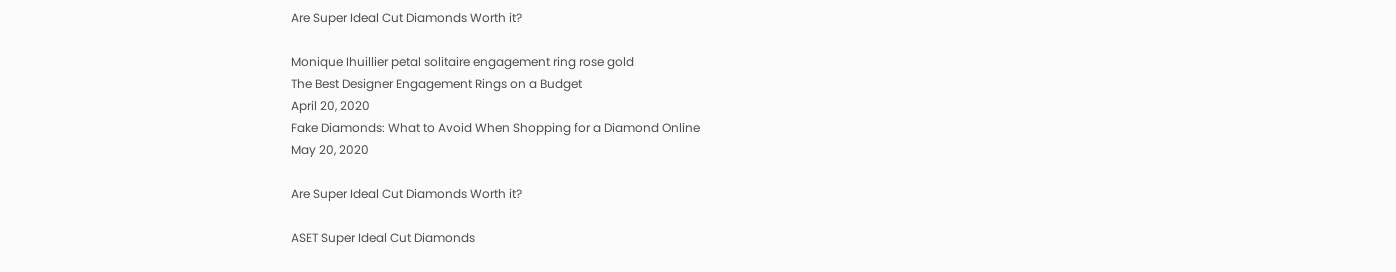Are Super Ideal Cut Diamonds Worth it?

Monique Ihuillier petal solitaire engagement ring rose gold
The Best Designer Engagement Rings on a Budget
April 20, 2020
Fake Diamonds: What to Avoid When Shopping for a Diamond Online
May 20, 2020

Are Super Ideal Cut Diamonds Worth it?

ASET Super Ideal Cut Diamonds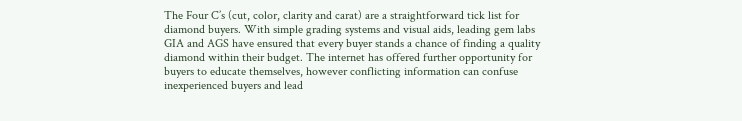The Four C’s (cut, color, clarity and carat) are a straightforward tick list for diamond buyers. With simple grading systems and visual aids, leading gem labs GIA and AGS have ensured that every buyer stands a chance of finding a quality diamond within their budget. The internet has offered further opportunity for buyers to educate themselves, however conflicting information can confuse inexperienced buyers and lead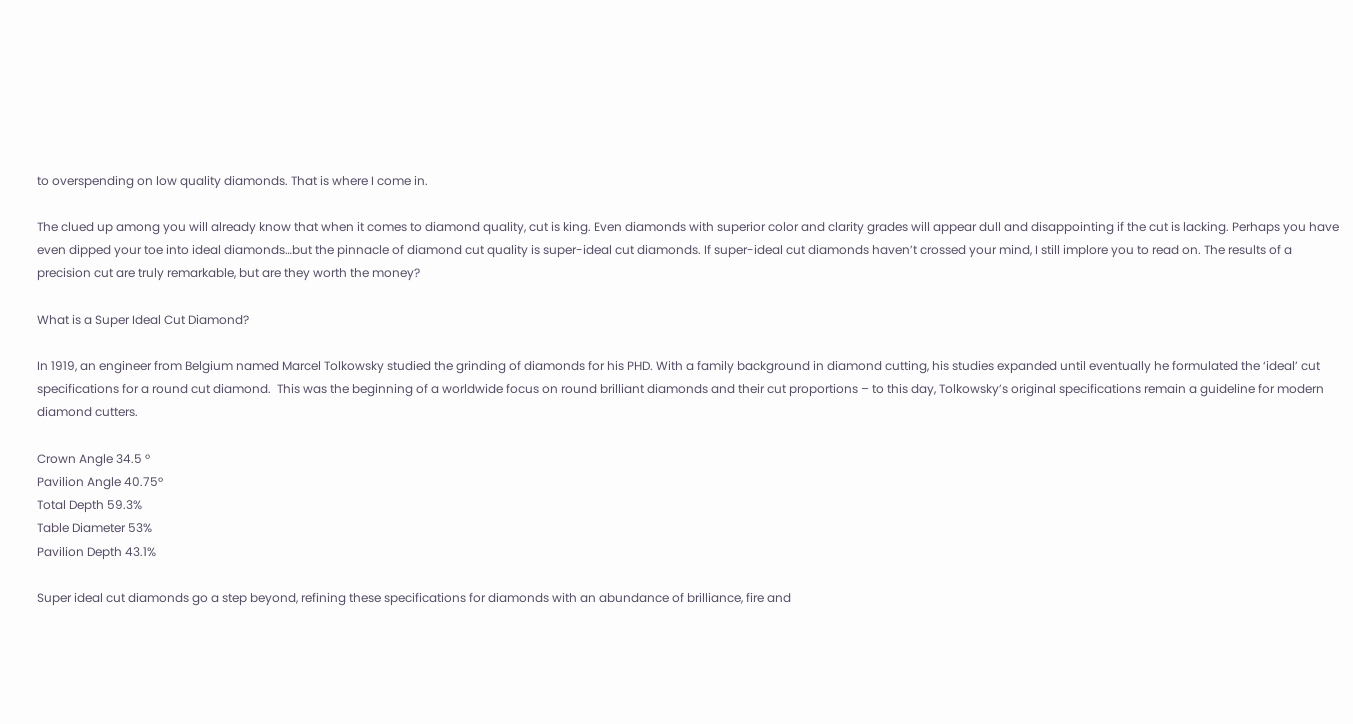to overspending on low quality diamonds. That is where I come in.

The clued up among you will already know that when it comes to diamond quality, cut is king. Even diamonds with superior color and clarity grades will appear dull and disappointing if the cut is lacking. Perhaps you have even dipped your toe into ideal diamonds…but the pinnacle of diamond cut quality is super-ideal cut diamonds. If super-ideal cut diamonds haven’t crossed your mind, I still implore you to read on. The results of a precision cut are truly remarkable, but are they worth the money?

What is a Super Ideal Cut Diamond?

In 1919, an engineer from Belgium named Marcel Tolkowsky studied the grinding of diamonds for his PHD. With a family background in diamond cutting, his studies expanded until eventually he formulated the ‘ideal’ cut specifications for a round cut diamond.  This was the beginning of a worldwide focus on round brilliant diamonds and their cut proportions – to this day, Tolkowsky’s original specifications remain a guideline for modern diamond cutters.

Crown Angle 34.5 º
Pavilion Angle 40.75º
Total Depth 59.3%
Table Diameter 53%
Pavilion Depth 43.1%

Super ideal cut diamonds go a step beyond, refining these specifications for diamonds with an abundance of brilliance, fire and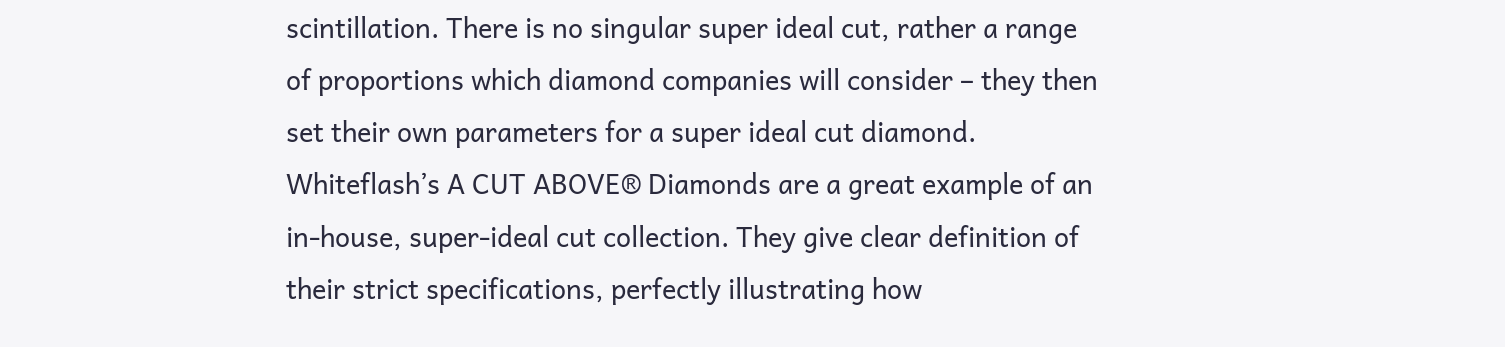scintillation. There is no singular super ideal cut, rather a range of proportions which diamond companies will consider – they then set their own parameters for a super ideal cut diamond. Whiteflash’s A CUT ABOVE® Diamonds are a great example of an in-house, super-ideal cut collection. They give clear definition of their strict specifications, perfectly illustrating how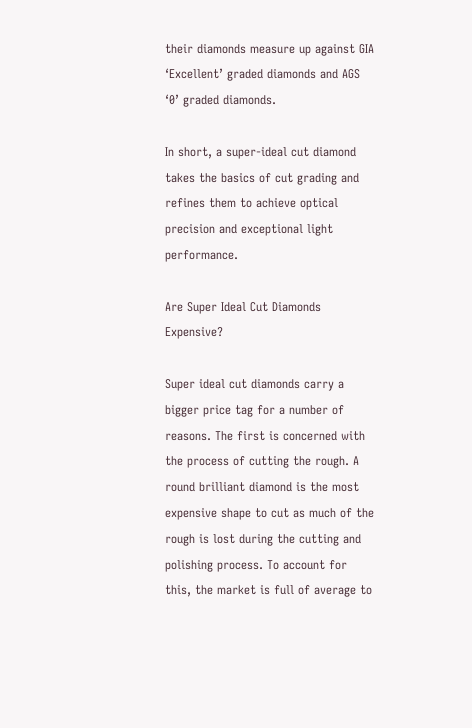their diamonds measure up against GIA ‘Excellent’ graded diamonds and AGS ‘0’ graded diamonds.

In short, a super-ideal cut diamond takes the basics of cut grading and refines them to achieve optical precision and exceptional light performance.

Are Super Ideal Cut Diamonds Expensive?

Super ideal cut diamonds carry a bigger price tag for a number of reasons. The first is concerned with the process of cutting the rough. A round brilliant diamond is the most expensive shape to cut as much of the rough is lost during the cutting and polishing process. To account for this, the market is full of average to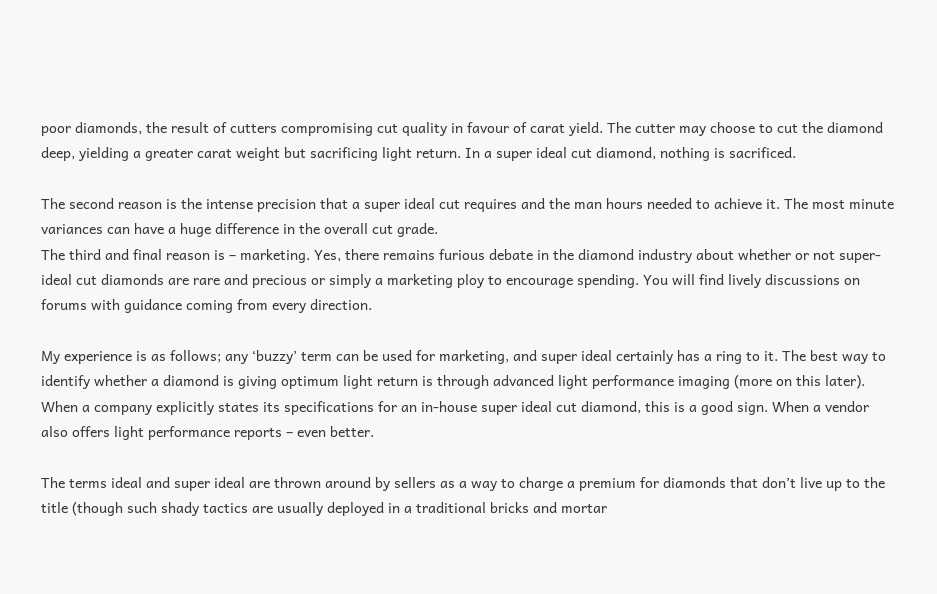poor diamonds, the result of cutters compromising cut quality in favour of carat yield. The cutter may choose to cut the diamond deep, yielding a greater carat weight but sacrificing light return. In a super ideal cut diamond, nothing is sacrificed.

The second reason is the intense precision that a super ideal cut requires and the man hours needed to achieve it. The most minute variances can have a huge difference in the overall cut grade.
The third and final reason is – marketing. Yes, there remains furious debate in the diamond industry about whether or not super-ideal cut diamonds are rare and precious or simply a marketing ploy to encourage spending. You will find lively discussions on forums with guidance coming from every direction.

My experience is as follows; any ‘buzzy’ term can be used for marketing, and super ideal certainly has a ring to it. The best way to identify whether a diamond is giving optimum light return is through advanced light performance imaging (more on this later). When a company explicitly states its specifications for an in-house super ideal cut diamond, this is a good sign. When a vendor also offers light performance reports – even better.

The terms ideal and super ideal are thrown around by sellers as a way to charge a premium for diamonds that don’t live up to the title (though such shady tactics are usually deployed in a traditional bricks and mortar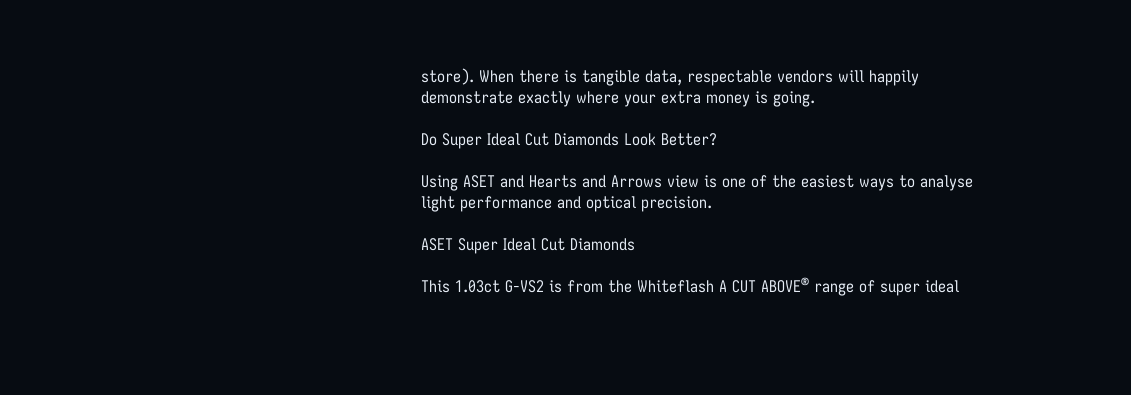store). When there is tangible data, respectable vendors will happily demonstrate exactly where your extra money is going.

Do Super Ideal Cut Diamonds Look Better?

Using ASET and Hearts and Arrows view is one of the easiest ways to analyse light performance and optical precision.

ASET Super Ideal Cut Diamonds

This 1.03ct G-VS2 is from the Whiteflash A CUT ABOVE® range of super ideal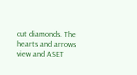cut diamonds. The hearts and arrows view and ASET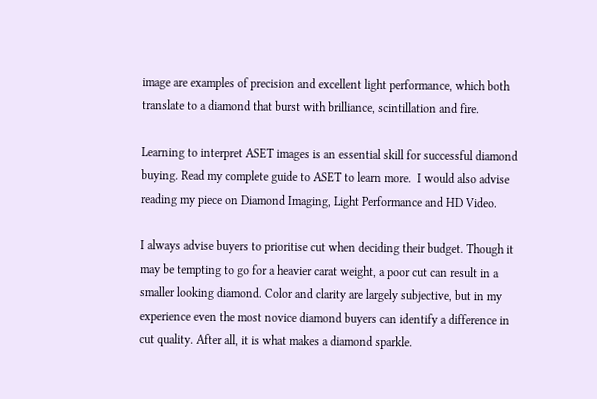image are examples of precision and excellent light performance, which both translate to a diamond that burst with brilliance, scintillation and fire.

Learning to interpret ASET images is an essential skill for successful diamond buying. Read my complete guide to ASET to learn more.  I would also advise reading my piece on Diamond Imaging, Light Performance and HD Video.

I always advise buyers to prioritise cut when deciding their budget. Though it may be tempting to go for a heavier carat weight, a poor cut can result in a smaller looking diamond. Color and clarity are largely subjective, but in my experience even the most novice diamond buyers can identify a difference in cut quality. After all, it is what makes a diamond sparkle.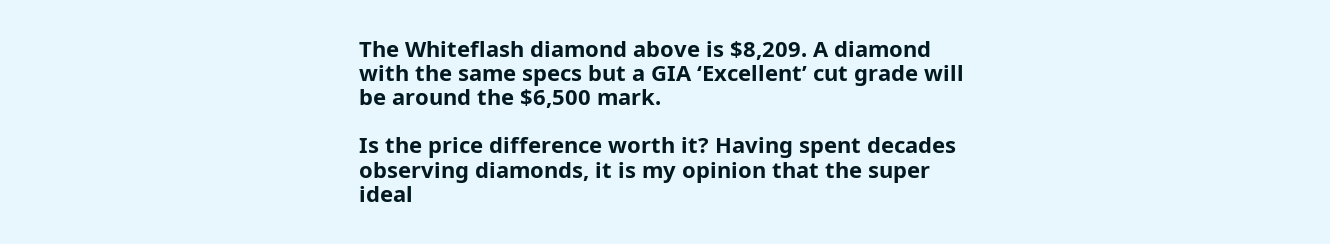The Whiteflash diamond above is $8,209. A diamond with the same specs but a GIA ‘Excellent’ cut grade will be around the $6,500 mark.

Is the price difference worth it? Having spent decades observing diamonds, it is my opinion that the super ideal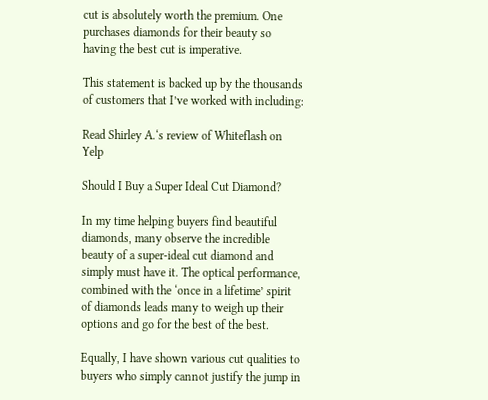cut is absolutely worth the premium. One purchases diamonds for their beauty so having the best cut is imperative.

This statement is backed up by the thousands of customers that I’ve worked with including:

Read Shirley A.‘s review of Whiteflash on Yelp

Should I Buy a Super Ideal Cut Diamond?

In my time helping buyers find beautiful diamonds, many observe the incredible beauty of a super-ideal cut diamond and simply must have it. The optical performance, combined with the ‘once in a lifetime’ spirit of diamonds leads many to weigh up their options and go for the best of the best.

Equally, I have shown various cut qualities to buyers who simply cannot justify the jump in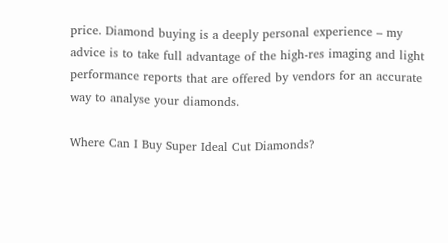price. Diamond buying is a deeply personal experience – my advice is to take full advantage of the high-res imaging and light performance reports that are offered by vendors for an accurate way to analyse your diamonds.

Where Can I Buy Super Ideal Cut Diamonds?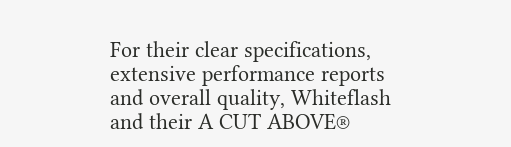For their clear specifications, extensive performance reports and overall quality, Whiteflash and their A CUT ABOVE®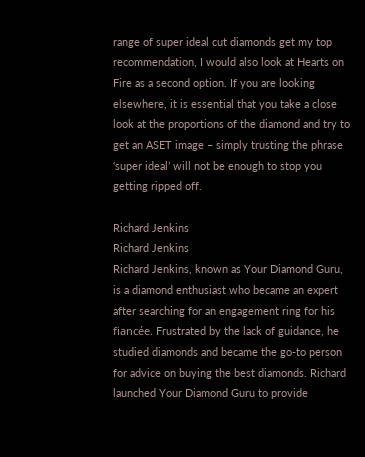range of super ideal cut diamonds get my top recommendation, I would also look at Hearts on Fire as a second option. If you are looking elsewhere, it is essential that you take a close look at the proportions of the diamond and try to get an ASET image – simply trusting the phrase ‘super ideal’ will not be enough to stop you getting ripped off.

Richard Jenkins
Richard Jenkins
Richard Jenkins, known as Your Diamond Guru, is a diamond enthusiast who became an expert after searching for an engagement ring for his fiancée. Frustrated by the lack of guidance, he studied diamonds and became the go-to person for advice on buying the best diamonds. Richard launched Your Diamond Guru to provide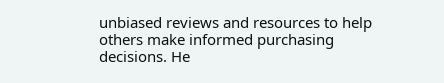unbiased reviews and resources to help others make informed purchasing decisions. He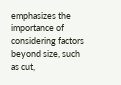emphasizes the importance of considering factors beyond size, such as cut,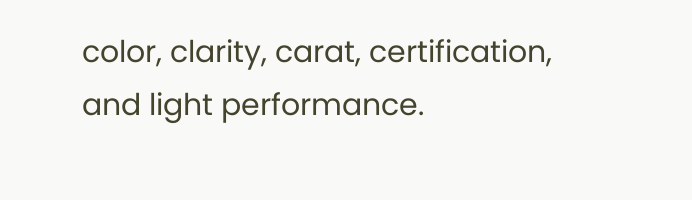color, clarity, carat, certification, and light performance.